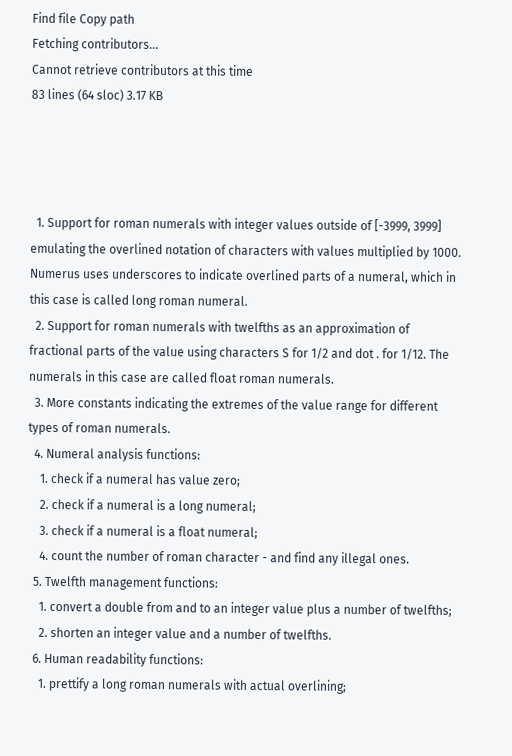Find file Copy path
Fetching contributors…
Cannot retrieve contributors at this time
83 lines (64 sloc) 3.17 KB




  1. Support for roman numerals with integer values outside of [-3999, 3999] emulating the overlined notation of characters with values multiplied by 1000. Numerus uses underscores to indicate overlined parts of a numeral, which in this case is called long roman numeral.
  2. Support for roman numerals with twelfths as an approximation of fractional parts of the value using characters S for 1/2 and dot . for 1/12. The numerals in this case are called float roman numerals.
  3. More constants indicating the extremes of the value range for different types of roman numerals.
  4. Numeral analysis functions:
    1. check if a numeral has value zero;
    2. check if a numeral is a long numeral;
    3. check if a numeral is a float numeral;
    4. count the number of roman character - and find any illegal ones.
  5. Twelfth management functions:
    1. convert a double from and to an integer value plus a number of twelfths;
    2. shorten an integer value and a number of twelfths.
  6. Human readability functions:
    1. prettify a long roman numerals with actual overlining;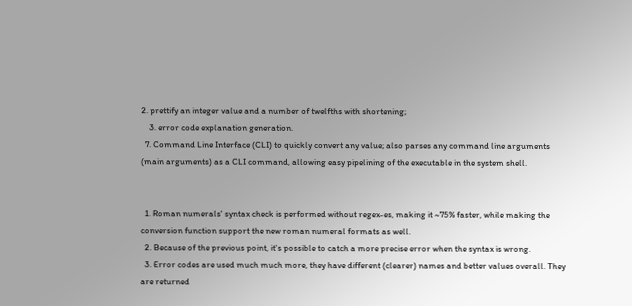2. prettify an integer value and a number of twelfths with shortening;
    3. error code explanation generation.
  7. Command Line Interface (CLI) to quickly convert any value; also parses any command line arguments (main arguments) as a CLI command, allowing easy pipelining of the executable in the system shell.


  1. Roman numerals' syntax check is performed without regex-es, making it ~75% faster, while making the conversion function support the new roman numeral formats as well.
  2. Because of the previous point, it's possible to catch a more precise error when the syntax is wrong.
  3. Error codes are used much much more, they have different (clearer) names and better values overall. They are returned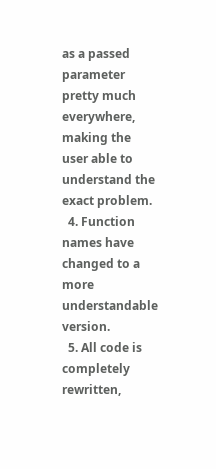as a passed parameter pretty much everywhere, making the user able to understand the exact problem.
  4. Function names have changed to a more understandable version.
  5. All code is completely rewritten,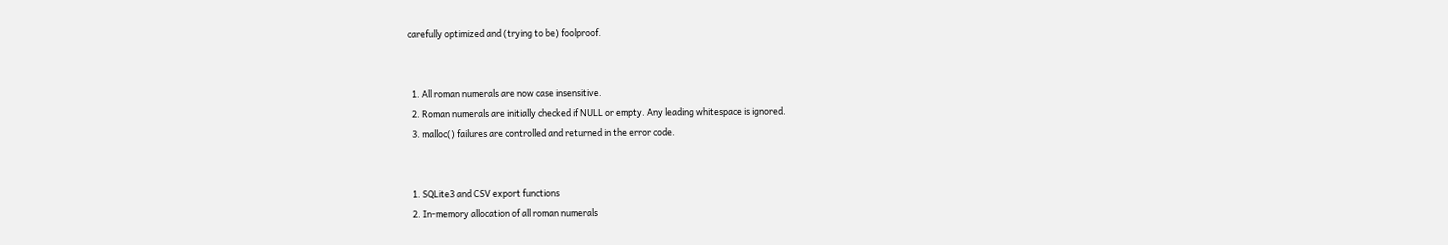carefully optimized and (trying to be) foolproof.


  1. All roman numerals are now case insensitive.
  2. Roman numerals are initially checked if NULL or empty. Any leading whitespace is ignored.
  3. malloc() failures are controlled and returned in the error code.


  1. SQLite3 and CSV export functions
  2. In-memory allocation of all roman numerals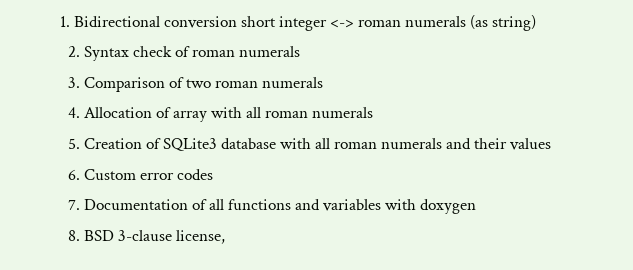1. Bidirectional conversion short integer <-> roman numerals (as string)
  2. Syntax check of roman numerals
  3. Comparison of two roman numerals
  4. Allocation of array with all roman numerals
  5. Creation of SQLite3 database with all roman numerals and their values
  6. Custom error codes
  7. Documentation of all functions and variables with doxygen
  8. BSD 3-clause license,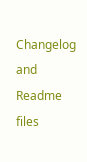Changelog and Readme files